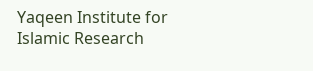Yaqeen Institute for Islamic Research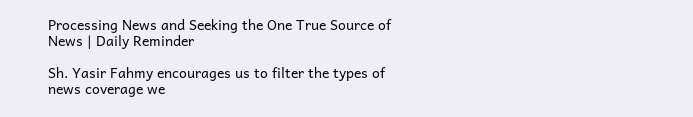Processing News and Seeking the One True Source of News | Daily Reminder

Sh. Yasir Fahmy encourages us to filter the types of news coverage we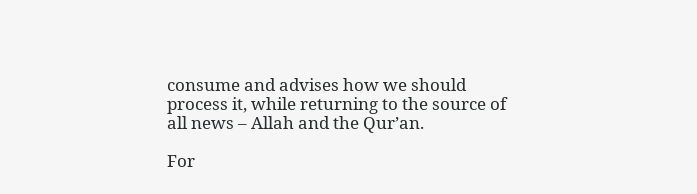consume and advises how we should process it, while returning to the source of all news – Allah and the Qur’an.

For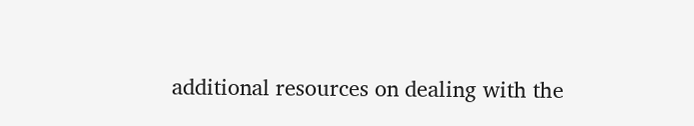additional resources on dealing with the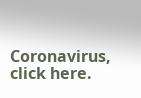Coronavirus, click here.